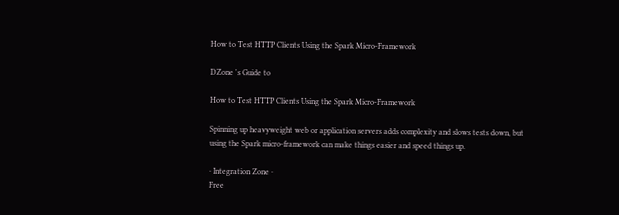How to Test HTTP Clients Using the Spark Micro-Framework

DZone 's Guide to

How to Test HTTP Clients Using the Spark Micro-Framework

Spinning up heavyweight web or application servers adds complexity and slows tests down, but using the Spark micro-framework can make things easier and speed things up.

· Integration Zone ·
Free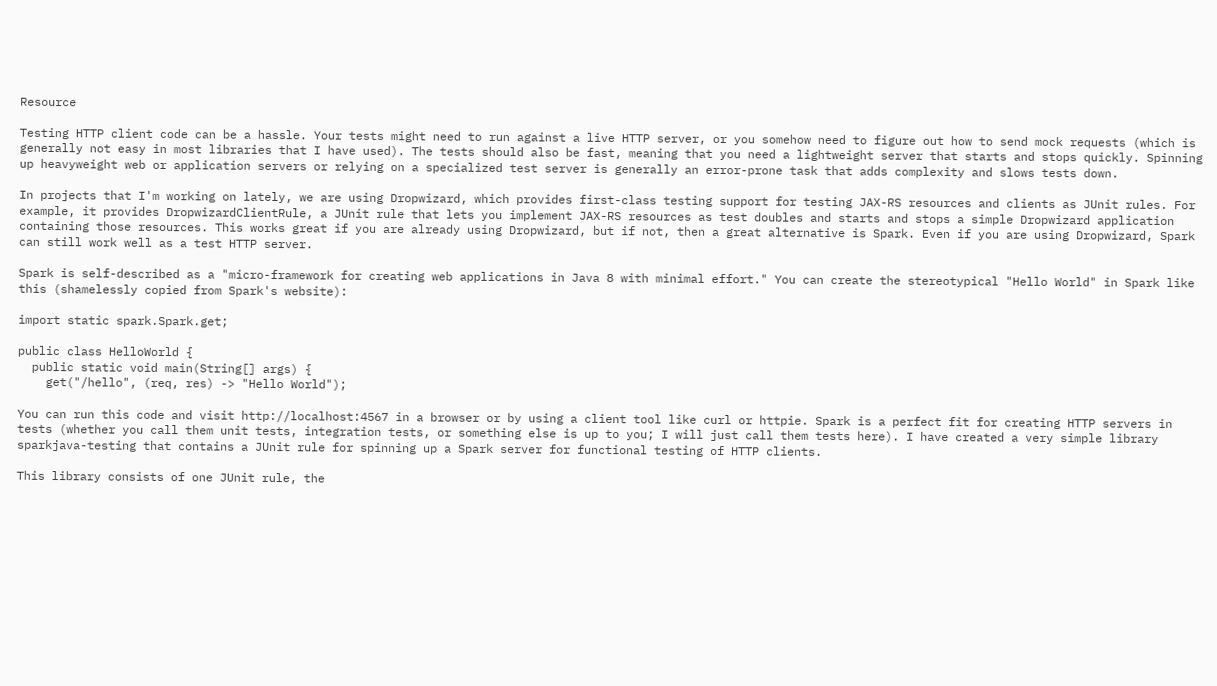Resource

Testing HTTP client code can be a hassle. Your tests might need to run against a live HTTP server, or you somehow need to figure out how to send mock requests (which is generally not easy in most libraries that I have used). The tests should also be fast, meaning that you need a lightweight server that starts and stops quickly. Spinning up heavyweight web or application servers or relying on a specialized test server is generally an error-prone task that adds complexity and slows tests down.

In projects that I'm working on lately, we are using Dropwizard, which provides first-class testing support for testing JAX-RS resources and clients as JUnit rules. For example, it provides DropwizardClientRule, a JUnit rule that lets you implement JAX-RS resources as test doubles and starts and stops a simple Dropwizard application containing those resources. This works great if you are already using Dropwizard, but if not, then a great alternative is Spark. Even if you are using Dropwizard, Spark can still work well as a test HTTP server.

Spark is self-described as a "micro-framework for creating web applications in Java 8 with minimal effort." You can create the stereotypical "Hello World" in Spark like this (shamelessly copied from Spark's website):

import static spark.Spark.get;

public class HelloWorld {
  public static void main(String[] args) {
    get("/hello", (req, res) -> "Hello World");

You can run this code and visit http://localhost:4567 in a browser or by using a client tool like curl or httpie. Spark is a perfect fit for creating HTTP servers in tests (whether you call them unit tests, integration tests, or something else is up to you; I will just call them tests here). I have created a very simple library sparkjava-testing that contains a JUnit rule for spinning up a Spark server for functional testing of HTTP clients.

This library consists of one JUnit rule, the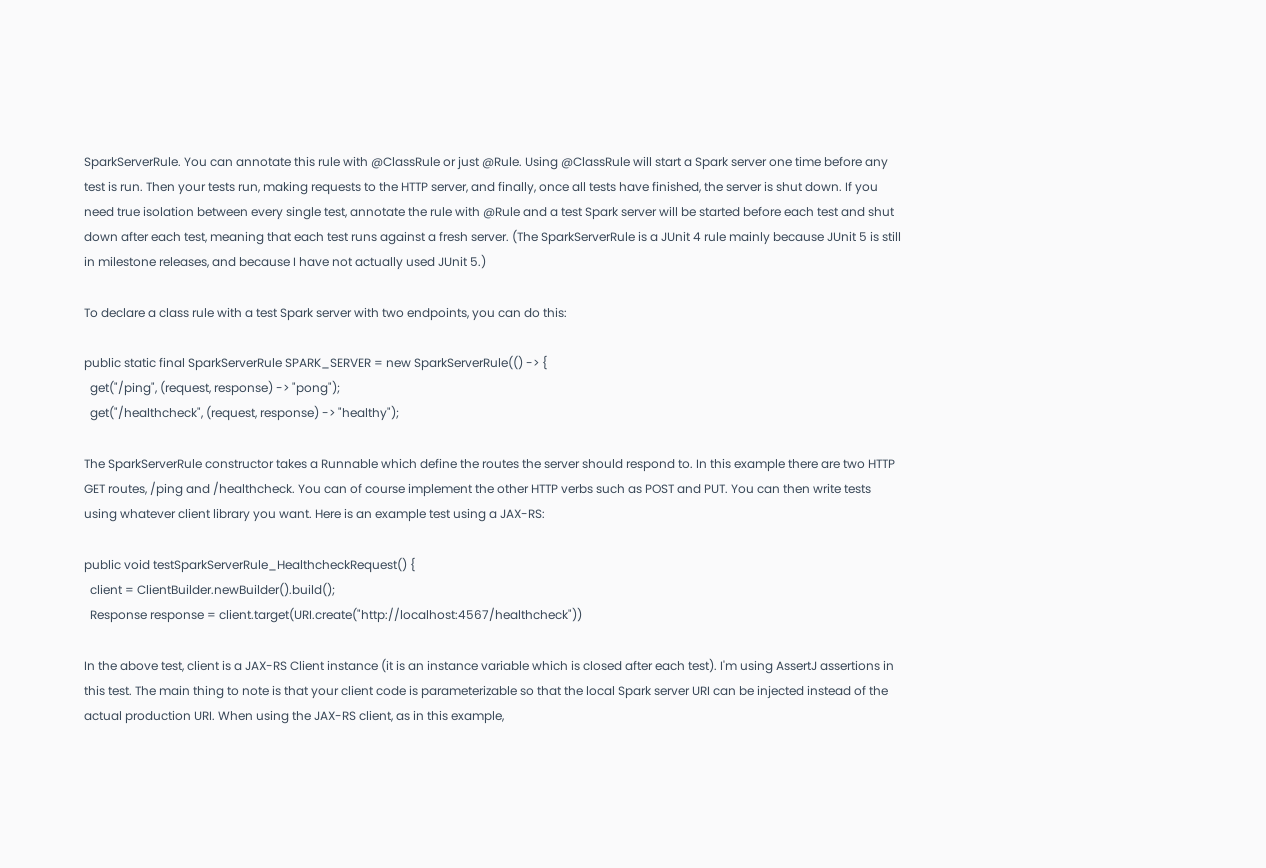SparkServerRule. You can annotate this rule with @ClassRule or just @Rule. Using @ClassRule will start a Spark server one time before any test is run. Then your tests run, making requests to the HTTP server, and finally, once all tests have finished, the server is shut down. If you need true isolation between every single test, annotate the rule with @Rule and a test Spark server will be started before each test and shut down after each test, meaning that each test runs against a fresh server. (The SparkServerRule is a JUnit 4 rule mainly because JUnit 5 is still in milestone releases, and because I have not actually used JUnit 5.)

To declare a class rule with a test Spark server with two endpoints, you can do this:

public static final SparkServerRule SPARK_SERVER = new SparkServerRule(() -> {
  get("/ping", (request, response) -> "pong");
  get("/healthcheck", (request, response) -> "healthy");

The SparkServerRule constructor takes a Runnable which define the routes the server should respond to. In this example there are two HTTP GET routes, /ping and /healthcheck. You can of course implement the other HTTP verbs such as POST and PUT. You can then write tests using whatever client library you want. Here is an example test using a JAX-RS:

public void testSparkServerRule_HealthcheckRequest() {
  client = ClientBuilder.newBuilder().build();
  Response response = client.target(URI.create("http://localhost:4567/healthcheck"))

In the above test, client is a JAX-RS Client instance (it is an instance variable which is closed after each test). I'm using AssertJ assertions in this test. The main thing to note is that your client code is parameterizable so that the local Spark server URI can be injected instead of the actual production URI. When using the JAX-RS client, as in this example,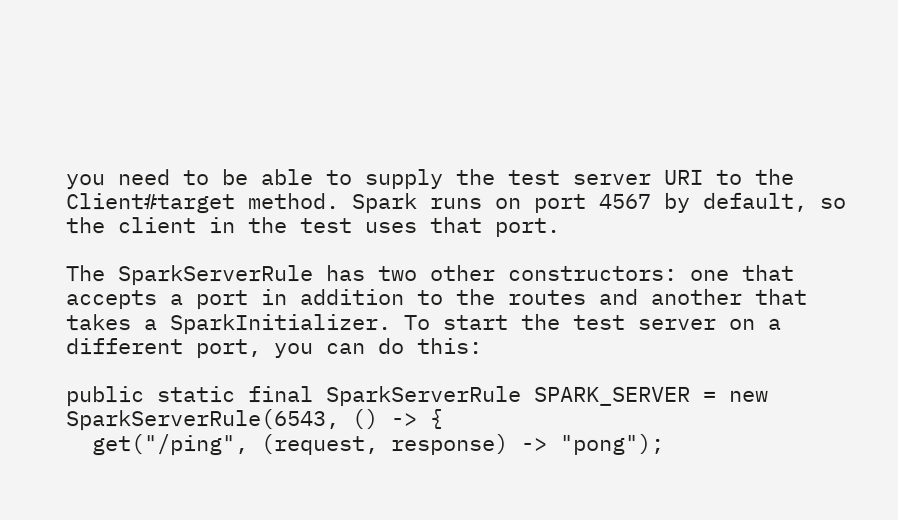you need to be able to supply the test server URI to the Client#target method. Spark runs on port 4567 by default, so the client in the test uses that port.

The SparkServerRule has two other constructors: one that accepts a port in addition to the routes and another that takes a SparkInitializer. To start the test server on a different port, you can do this:

public static final SparkServerRule SPARK_SERVER = new SparkServerRule(6543, () -> {
  get("/ping", (request, response) -> "pong");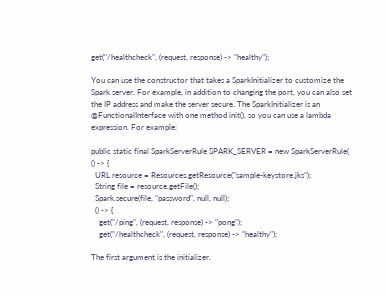get("/healthcheck", (request, response) -> "healthy");

You can use the constructor that takes a SparkInitializer to customize the Spark server. For example, in addition to changing the port, you can also set the IP address and make the server secure. The SparkInitializer is an @FunctionalInterface with one method init(), so you can use a lambda expression. For example:

public static final SparkServerRule SPARK_SERVER = new SparkServerRule( () -> {
  URL resource = Resources.getResource("sample-keystore.jks");
  String file = resource.getFile();
  Spark.secure(file, "password", null, null);
  () -> {
    get("/ping", (request, response) -> "pong");
    get("/healthcheck", (request, response) -> "healthy");

The first argument is the initializer.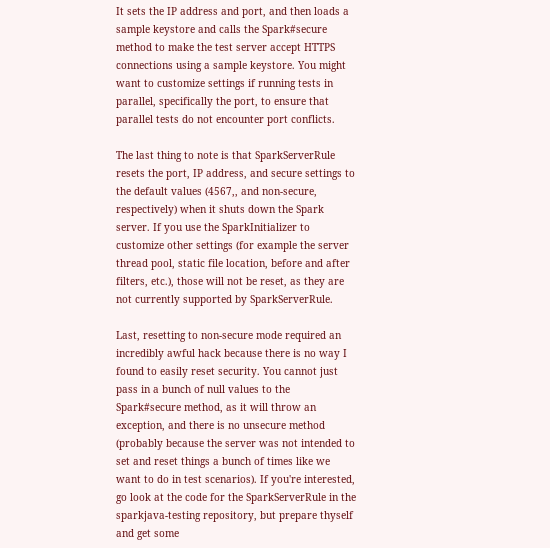It sets the IP address and port, and then loads a sample keystore and calls the Spark#secure method to make the test server accept HTTPS connections using a sample keystore. You might want to customize settings if running tests in parallel, specifically the port, to ensure that parallel tests do not encounter port conflicts.

The last thing to note is that SparkServerRule resets the port, IP address, and secure settings to the default values (4567,, and non-secure, respectively) when it shuts down the Spark server. If you use the SparkInitializer to customize other settings (for example the server thread pool, static file location, before and after filters, etc.), those will not be reset, as they are not currently supported by SparkServerRule.

Last, resetting to non-secure mode required an incredibly awful hack because there is no way I found to easily reset security. You cannot just pass in a bunch of null values to the Spark#secure method, as it will throw an exception, and there is no unsecure method (probably because the server was not intended to set and reset things a bunch of times like we want to do in test scenarios). If you're interested, go look at the code for the SparkServerRule in the sparkjava-testing repository, but prepare thyself and get some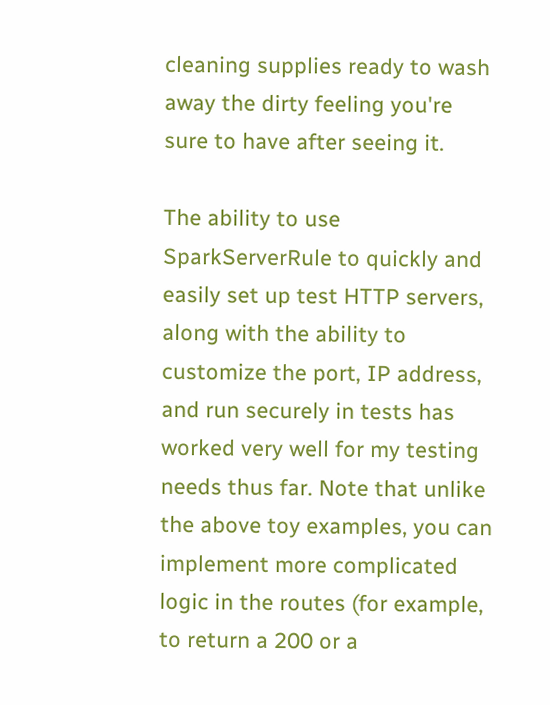cleaning supplies ready to wash away the dirty feeling you're sure to have after seeing it.

The ability to use SparkServerRule to quickly and easily set up test HTTP servers, along with the ability to customize the port, IP address, and run securely in tests has worked very well for my testing needs thus far. Note that unlike the above toy examples, you can implement more complicated logic in the routes (for example, to return a 200 or a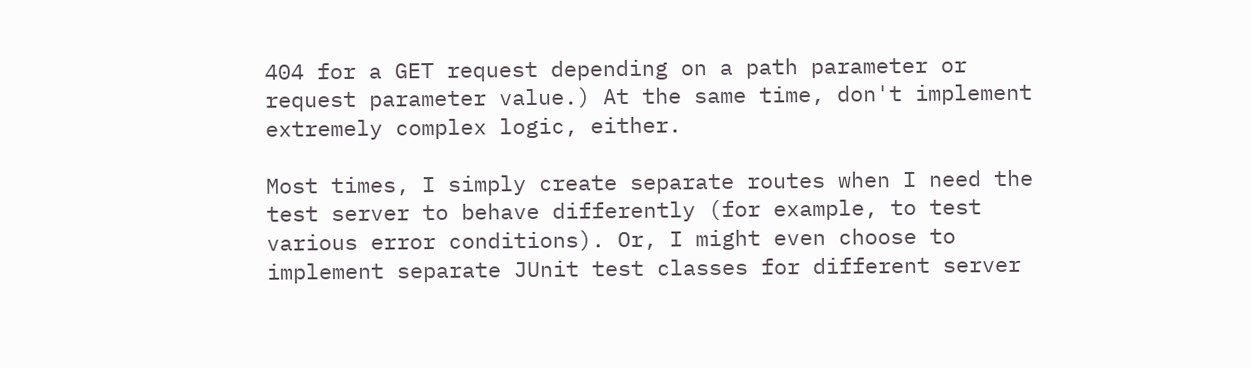404 for a GET request depending on a path parameter or request parameter value.) At the same time, don't implement extremely complex logic, either.

Most times, I simply create separate routes when I need the test server to behave differently (for example, to test various error conditions). Or, I might even choose to implement separate JUnit test classes for different server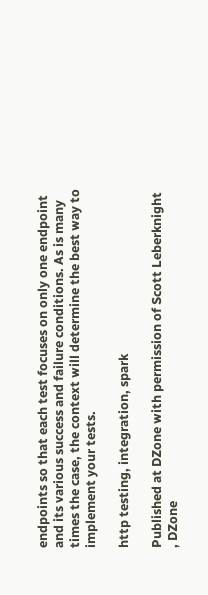endpoints so that each test focuses on only one endpoint and its various success and failure conditions. As is many times the case, the context will determine the best way to implement your tests.

http testing, integration, spark

Published at DZone with permission of Scott Leberknight , DZone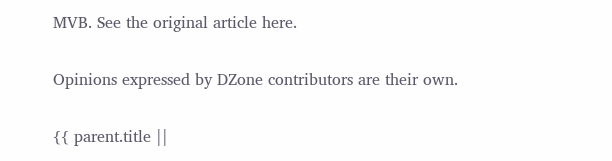MVB. See the original article here.

Opinions expressed by DZone contributors are their own.

{{ parent.title ||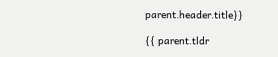parent.header.title}}

{{ parent.tldr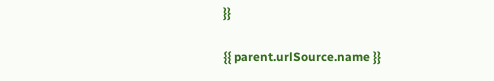}}

{{ parent.urlSource.name }}